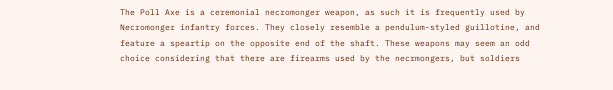The Poll Axe is a ceremonial necromonger weapon, as such it is frequently used by Necromonger infantry forces. They closely resemble a pendulum-styled guillotine, and feature a speartip on the opposite end of the shaft. These weapons may seem an odd choice considering that there are firearms used by the necrmongers, but soldiers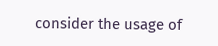consider the usage of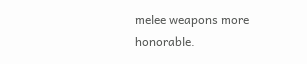melee weapons more honorable.